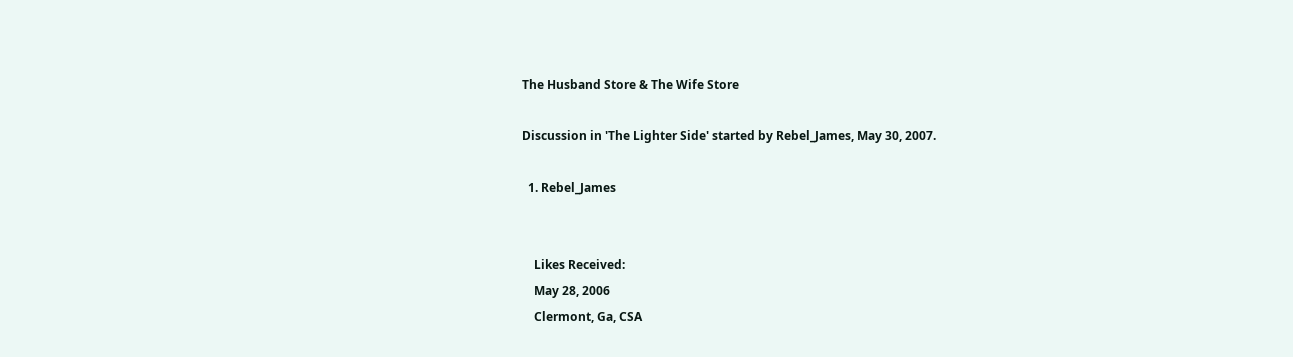The Husband Store & The Wife Store

Discussion in 'The Lighter Side' started by Rebel_James, May 30, 2007.

  1. Rebel_James


    Likes Received:
    May 28, 2006
    Clermont, Ga, CSA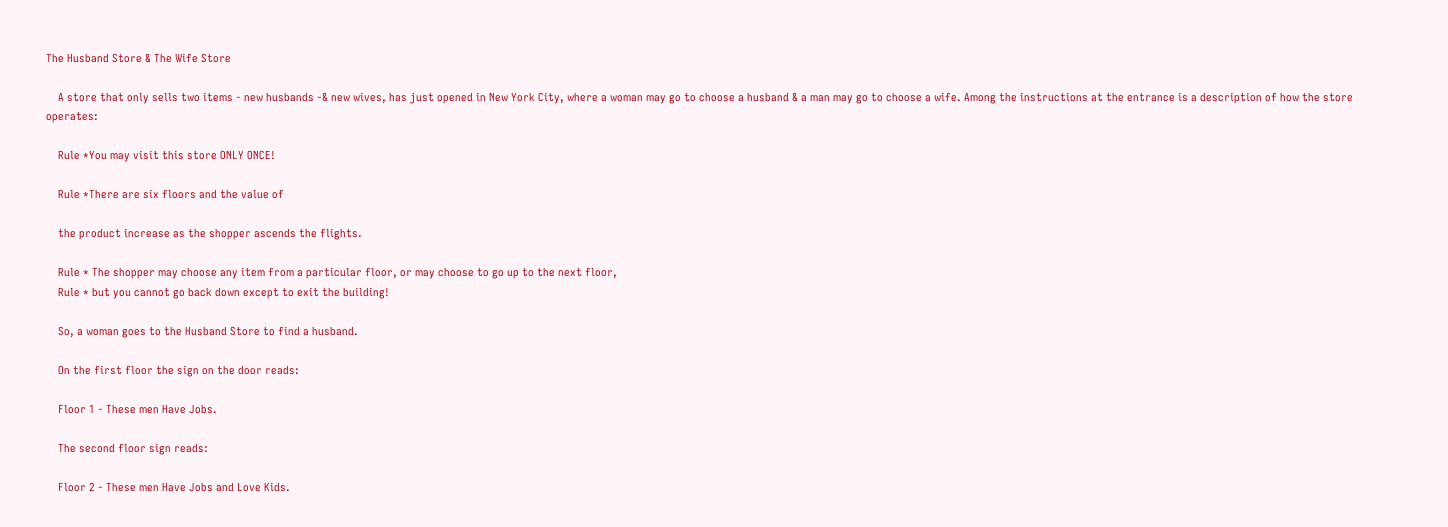The Husband Store & The Wife Store

    A store that only sells two items - new husbands -& new wives, has just opened in New York City, where a woman may go to choose a husband & a man may go to choose a wife. Among the instructions at the entrance is a description of how the store operates:

    Rule *You may visit this store ONLY ONCE!

    Rule *There are six floors and the value of

    the product increase as the shopper ascends the flights.

    Rule * The shopper may choose any item from a particular floor, or may choose to go up to the next floor,
    Rule * but you cannot go back down except to exit the building!

    So, a woman goes to the Husband Store to find a husband.

    On the first floor the sign on the door reads:

    Floor 1 - These men Have Jobs.

    The second floor sign reads:

    Floor 2 - These men Have Jobs and Love Kids.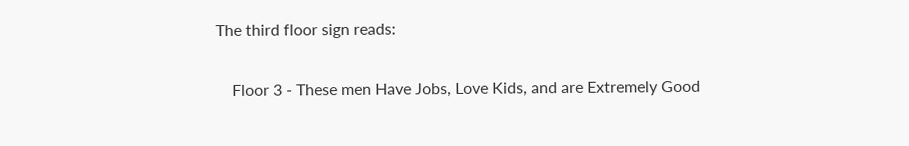The third floor sign reads:

    Floor 3 - These men Have Jobs, Love Kids, and are Extremely Good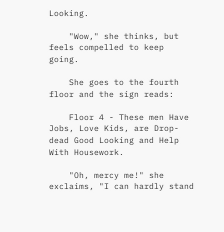Looking.

    "Wow," she thinks, but feels compelled to keep going.

    She goes to the fourth floor and the sign reads:

    Floor 4 - These men Have Jobs, Love Kids, are Drop-dead Good Looking and Help With Housework.

    "Oh, mercy me!" she exclaims, "I can hardly stand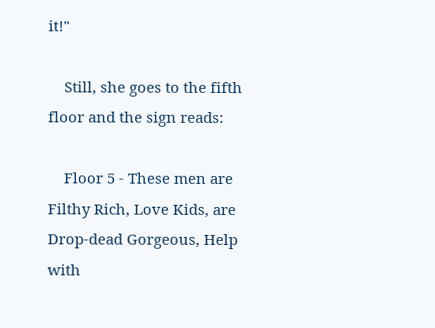it!"

    Still, she goes to the fifth floor and the sign reads:

    Floor 5 - These men are Filthy Rich, Love Kids, are Drop-dead Gorgeous, Help with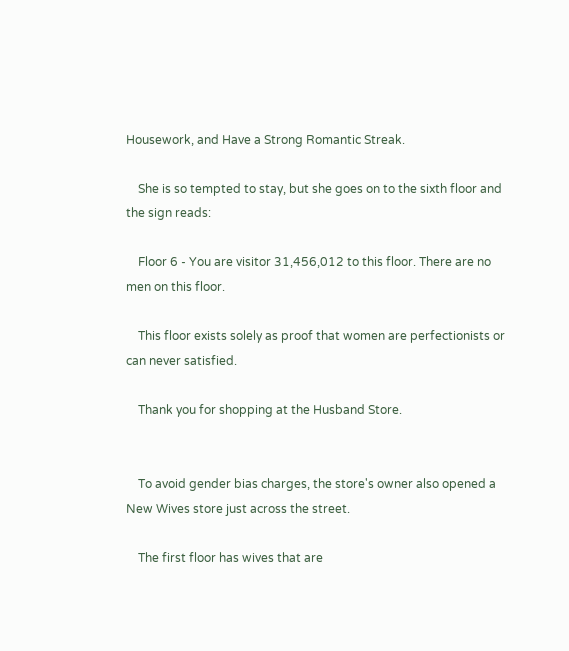Housework, and Have a Strong Romantic Streak.

    She is so tempted to stay, but she goes on to the sixth floor and the sign reads:

    Floor 6 - You are visitor 31,456,012 to this floor. There are no men on this floor.

    This floor exists solely as proof that women are perfectionists or can never satisfied.

    Thank you for shopping at the Husband Store.


    To avoid gender bias charges, the store's owner also opened a New Wives store just across the street.

    The first floor has wives that are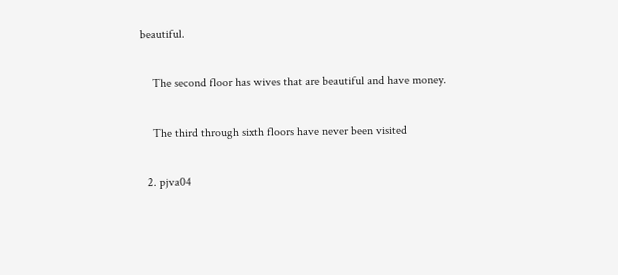beautiful.

    The second floor has wives that are beautiful and have money.

    The third through sixth floors have never been visited

  2. pjva04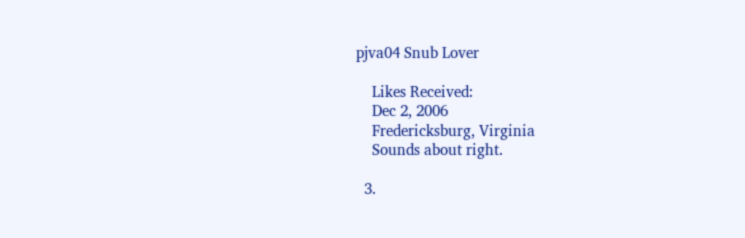pjva04 Snub Lover

    Likes Received:
    Dec 2, 2006
    Fredericksburg, Virginia
    Sounds about right.

  3.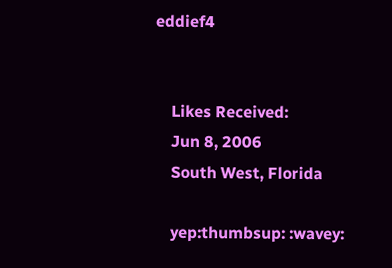eddief4


    Likes Received:
    Jun 8, 2006
    South West, Florida

    yep:thumbsup: :wavey: